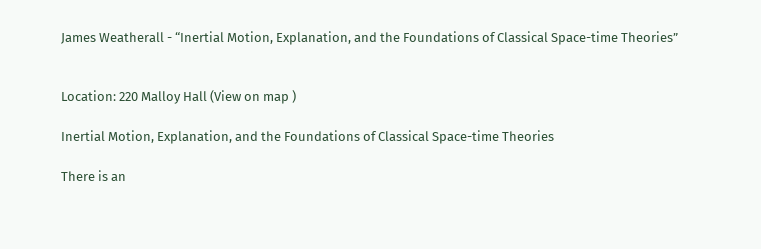James Weatherall - “Inertial Motion, Explanation, and the Foundations of Classical Space-time Theories”


Location: 220 Malloy Hall (View on map )

Inertial Motion, Explanation, and the Foundations of Classical Space-time Theories

There is an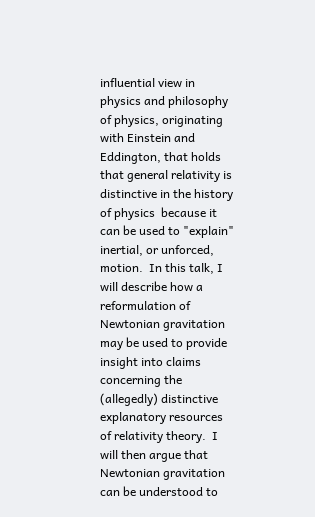influential view in physics and philosophy of physics, originating with Einstein and Eddington, that holds that general relativity is distinctive in the history of physics  because it can be used to "explain" inertial, or unforced, motion.  In this talk, I will describe how a reformulation of Newtonian gravitation may be used to provide insight into claims concerning the (allegedly) distinctive explanatory resources of relativity theory.  I will then argue that Newtonian gravitation can be understood to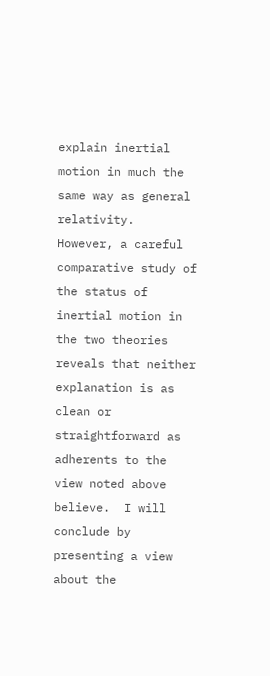explain inertial motion in much the same way as general relativity.  However, a careful comparative study of the status of inertial motion in the two theories reveals that neither explanation is as clean or straightforward as adherents to the view noted above believe.  I will conclude by presenting a view about the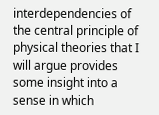interdependencies of the central principle of physical theories that I will argue provides some insight into a sense in which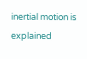inertial motion is explained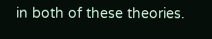in both of these theories.